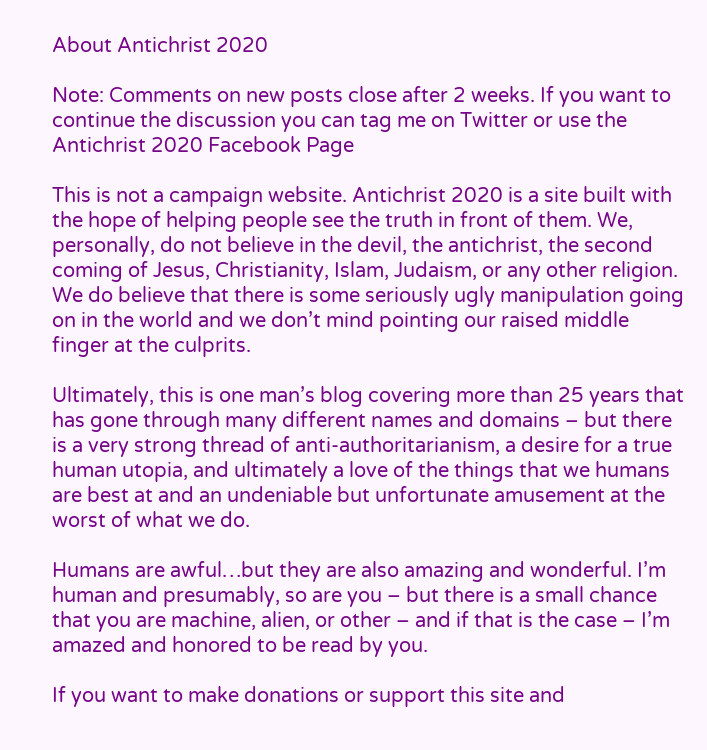About Antichrist 2020

Note: Comments on new posts close after 2 weeks. If you want to continue the discussion you can tag me on Twitter or use the Antichrist 2020 Facebook Page

This is not a campaign website. Antichrist 2020 is a site built with the hope of helping people see the truth in front of them. We, personally, do not believe in the devil, the antichrist, the second coming of Jesus, Christianity, Islam, Judaism, or any other religion. We do believe that there is some seriously ugly manipulation going on in the world and we don’t mind pointing our raised middle finger at the culprits.

Ultimately, this is one man’s blog covering more than 25 years that has gone through many different names and domains – but there is a very strong thread of anti-authoritarianism, a desire for a true human utopia, and ultimately a love of the things that we humans are best at and an undeniable but unfortunate amusement at the worst of what we do.

Humans are awful…but they are also amazing and wonderful. I’m human and presumably, so are you – but there is a small chance that you are machine, alien, or other – and if that is the case – I’m amazed and honored to be read by you.

If you want to make donations or support this site and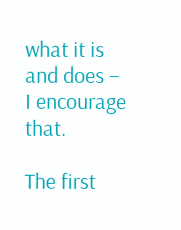what it is and does – I encourage that.

The first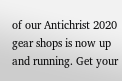of our Antichrist 2020 gear shops is now up and running. Get your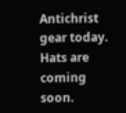Antichrist gear today. Hats are coming soon.